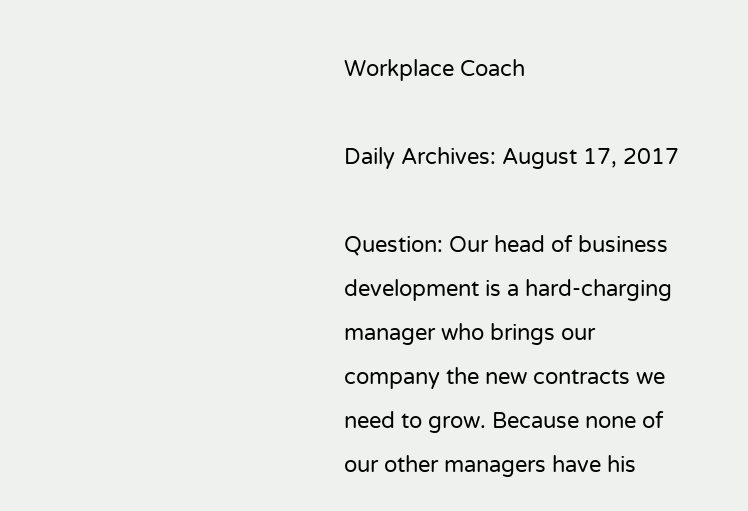Workplace Coach

Daily Archives: August 17, 2017

Question: Our head of business development is a hard-charging manager who brings our company the new contracts we need to grow. Because none of our other managers have his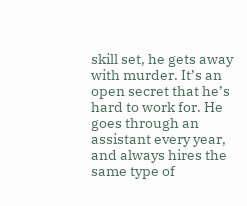skill set, he gets away with murder. It’s an open secret that he’s hard to work for. He goes through an assistant every year, and always hires the same type of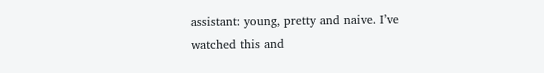assistant: young, pretty and naive. I’ve watched this and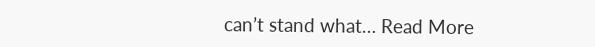can’t stand what… Read More